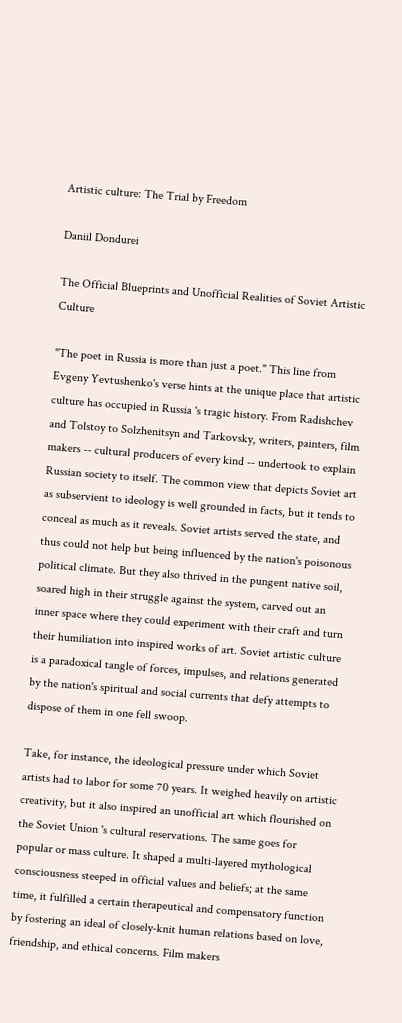Artistic culture: The Trial by Freedom

Daniil Dondurei

The Official Blueprints and Unofficial Realities of Soviet Artistic Culture

"The poet in Russia is more than just a poet." This line from Evgeny Yevtushenko's verse hints at the unique place that artistic culture has occupied in Russia 's tragic history. From Radishchev and Tolstoy to Solzhenitsyn and Tarkovsky, writers, painters, film makers -- cultural producers of every kind -- undertook to explain Russian society to itself. The common view that depicts Soviet art as subservient to ideology is well grounded in facts, but it tends to conceal as much as it reveals. Soviet artists served the state, and thus could not help but being influenced by the nation's poisonous political climate. But they also thrived in the pungent native soil, soared high in their struggle against the system, carved out an inner space where they could experiment with their craft and turn their humiliation into inspired works of art. Soviet artistic culture is a paradoxical tangle of forces, impulses, and relations generated by the nation's spiritual and social currents that defy attempts to dispose of them in one fell swoop.

Take, for instance, the ideological pressure under which Soviet artists had to labor for some 70 years. It weighed heavily on artistic creativity, but it also inspired an unofficial art which flourished on the Soviet Union 's cultural reservations. The same goes for popular or mass culture. It shaped a multi-layered mythological consciousness steeped in official values and beliefs; at the same time, it fulfilled a certain therapeutical and compensatory function by fostering an ideal of closely-knit human relations based on love, friendship, and ethical concerns. Film makers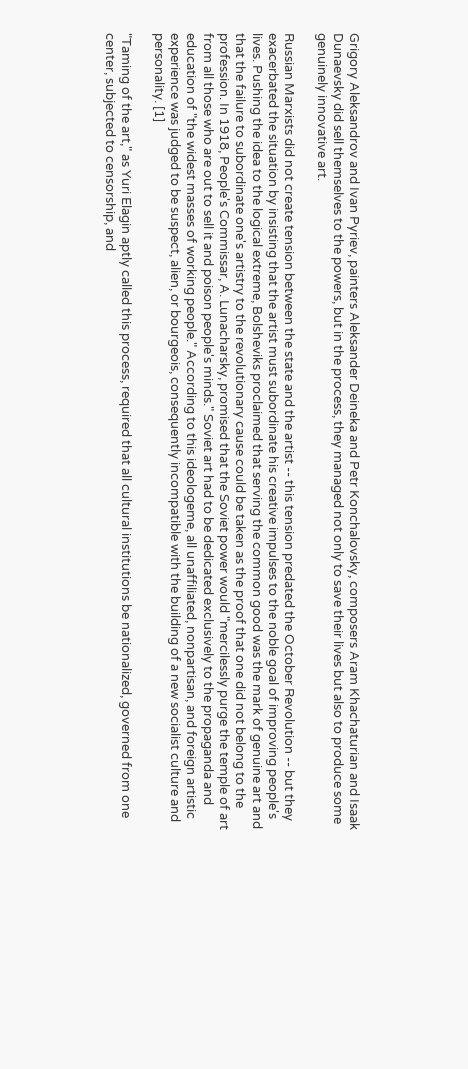Grigory Aleksandrov and Ivan Pyriev, painters Aleksander Deineka and Petr Konchalovsky, composers Aram Khachaturian and Isaak Dunaevsky did sell themselves to the powers, but in the process, they managed not only to save their lives but also to produce some genuinely innovative art.

Russian Marxists did not create tension between the state and the artist -- this tension predated the October Revolution -- but they exacerbated the situation by insisting that the artist must subordinate his creative impulses to the noble goal of improving people's lives. Pushing the idea to the logical extreme, Bolsheviks proclaimed that serving the common good was the mark of genuine art and that the failure to subordinate one's artistry to the revolutionary cause could be taken as the proof that one did not belong to the profession. In 1918, People's Commissar, A. Lunacharsky, promised that the Soviet power would "mercilessly purge the temple of art from all those who are out to sell it and poison people's minds." Soviet art had to be dedicated exclusively to the propaganda and education of "the widest masses of working people." According to this ideologeme, all unaffiliated, nonpartisan, and foreign artistic experience was judged to be suspect, alien, or bourgeois, consequently incompatible with the building of a new socialist culture and personality. [1]

"Taming of the art," as Yuri Elagin aptly called this process, required that all cultural institutions be nationalized, governed from one center, subjected to censorship, and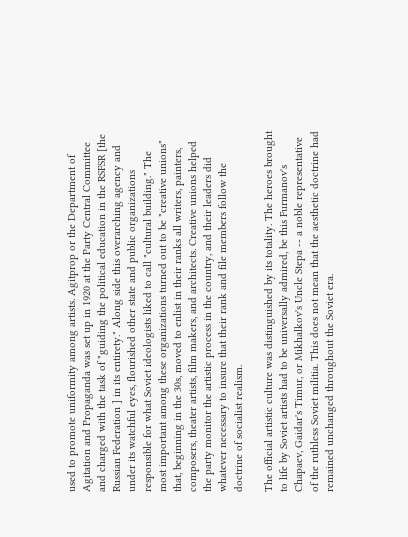used to promote uniformity among artists. Agitprop or the Department of Agitation and Propaganda was set up in 1920 at the Party Central Committee and charged with the task of "guiding the political education in the RSFSR [the Russian Federation ] in its entirety." Along side this overarching agency and under its watchful eyes, flourished other state and public organizations responsible for what Soviet ideologists liked to call "cultural building." The most important among these organizations turned out to be "creative unions" that, beginning in the 30s, moved to enlist in their ranks all writers, painters, composers, theater artists, film makers, and architects. Creative unions helped the party monitor the artistic process in the country, and their leaders did whatever necessary to insure that their rank and file members follow the doctrine of socialist realism.

The official artistic culture was distinguished by its totality. The heroes brought to life by Soviet artists had to be universally admired, be this Furmanov's Chapaev, Gaidar's Timur, or Mikhalkov's Uncle Stepa -- a noble representative of the ruthless Soviet militia. This does not mean that the aesthetic doctrine had remained unchanged throughout the Soviet era.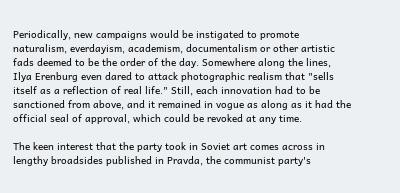Periodically, new campaigns would be instigated to promote naturalism, everdayism, academism, documentalism or other artistic fads deemed to be the order of the day. Somewhere along the lines, Ilya Erenburg even dared to attack photographic realism that "sells itself as a reflection of real life." Still, each innovation had to be sanctioned from above, and it remained in vogue as along as it had the official seal of approval, which could be revoked at any time.

The keen interest that the party took in Soviet art comes across in lengthy broadsides published in Pravda, the communist party's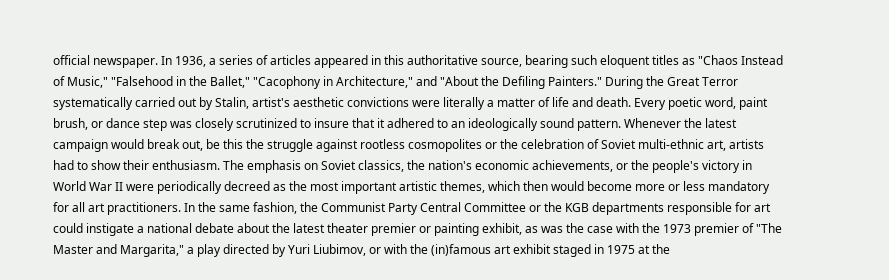official newspaper. In 1936, a series of articles appeared in this authoritative source, bearing such eloquent titles as "Chaos Instead of Music," "Falsehood in the Ballet," "Cacophony in Architecture," and "About the Defiling Painters." During the Great Terror systematically carried out by Stalin, artist's aesthetic convictions were literally a matter of life and death. Every poetic word, paint brush, or dance step was closely scrutinized to insure that it adhered to an ideologically sound pattern. Whenever the latest campaign would break out, be this the struggle against rootless cosmopolites or the celebration of Soviet multi-ethnic art, artists had to show their enthusiasm. The emphasis on Soviet classics, the nation's economic achievements, or the people's victory in World War II were periodically decreed as the most important artistic themes, which then would become more or less mandatory for all art practitioners. In the same fashion, the Communist Party Central Committee or the KGB departments responsible for art could instigate a national debate about the latest theater premier or painting exhibit, as was the case with the 1973 premier of "The Master and Margarita," a play directed by Yuri Liubimov, or with the (in)famous art exhibit staged in 1975 at the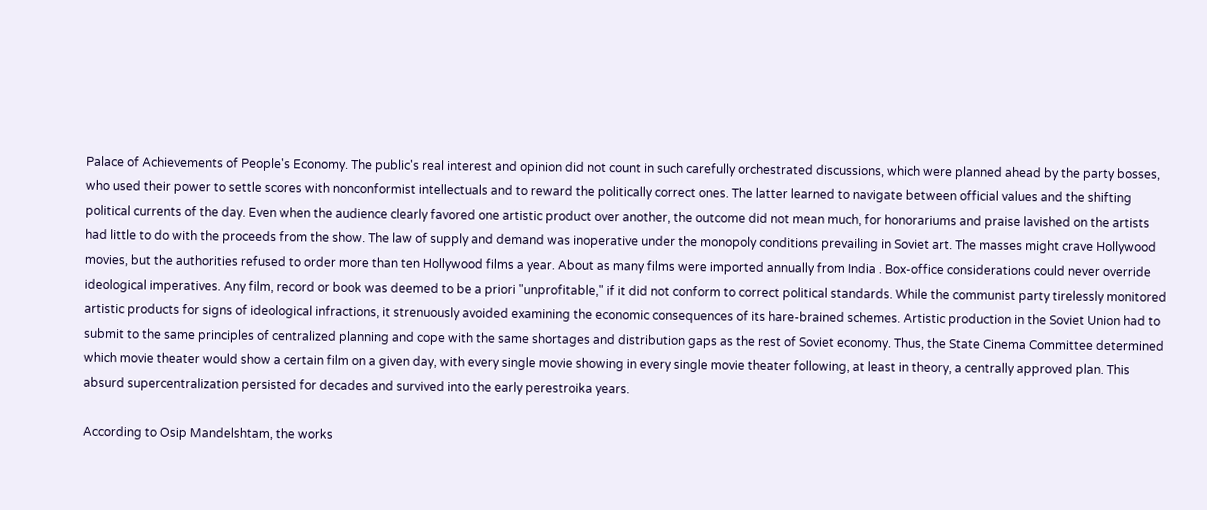Palace of Achievements of People's Economy. The public's real interest and opinion did not count in such carefully orchestrated discussions, which were planned ahead by the party bosses, who used their power to settle scores with nonconformist intellectuals and to reward the politically correct ones. The latter learned to navigate between official values and the shifting political currents of the day. Even when the audience clearly favored one artistic product over another, the outcome did not mean much, for honorariums and praise lavished on the artists had little to do with the proceeds from the show. The law of supply and demand was inoperative under the monopoly conditions prevailing in Soviet art. The masses might crave Hollywood movies, but the authorities refused to order more than ten Hollywood films a year. About as many films were imported annually from India . Box-office considerations could never override ideological imperatives. Any film, record or book was deemed to be a priori "unprofitable," if it did not conform to correct political standards. While the communist party tirelessly monitored artistic products for signs of ideological infractions, it strenuously avoided examining the economic consequences of its hare-brained schemes. Artistic production in the Soviet Union had to submit to the same principles of centralized planning and cope with the same shortages and distribution gaps as the rest of Soviet economy. Thus, the State Cinema Committee determined which movie theater would show a certain film on a given day, with every single movie showing in every single movie theater following, at least in theory, a centrally approved plan. This absurd supercentralization persisted for decades and survived into the early perestroika years.

According to Osip Mandelshtam, the works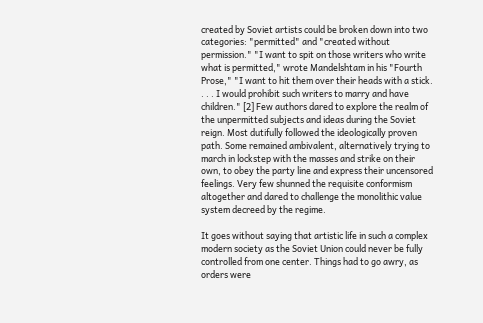created by Soviet artists could be broken down into two categories: "permitted" and "created without permission." "I want to spit on those writers who write what is permitted," wrote Mandelshtam in his "Fourth Prose," "I want to hit them over their heads with a stick. . . . I would prohibit such writers to marry and have children." [2] Few authors dared to explore the realm of the unpermitted subjects and ideas during the Soviet reign. Most dutifully followed the ideologically proven path. Some remained ambivalent, alternatively trying to march in lockstep with the masses and strike on their own, to obey the party line and express their uncensored feelings. Very few shunned the requisite conformism altogether and dared to challenge the monolithic value system decreed by the regime.

It goes without saying that artistic life in such a complex modern society as the Soviet Union could never be fully controlled from one center. Things had to go awry, as orders were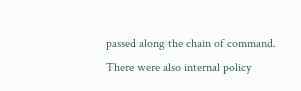passed along the chain of command. There were also internal policy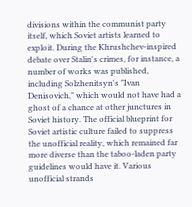divisions within the communist party itself, which Soviet artists learned to exploit. During the Khrushchev-inspired debate over Stalin's crimes, for instance, a number of works was published, including Solzhenitsyn's "Ivan Denisovich," which would not have had a ghost of a chance at other junctures in Soviet history. The official blueprint for Soviet artistic culture failed to suppress the unofficial reality, which remained far more diverse than the taboo-laden party guidelines would have it. Various unofficial strands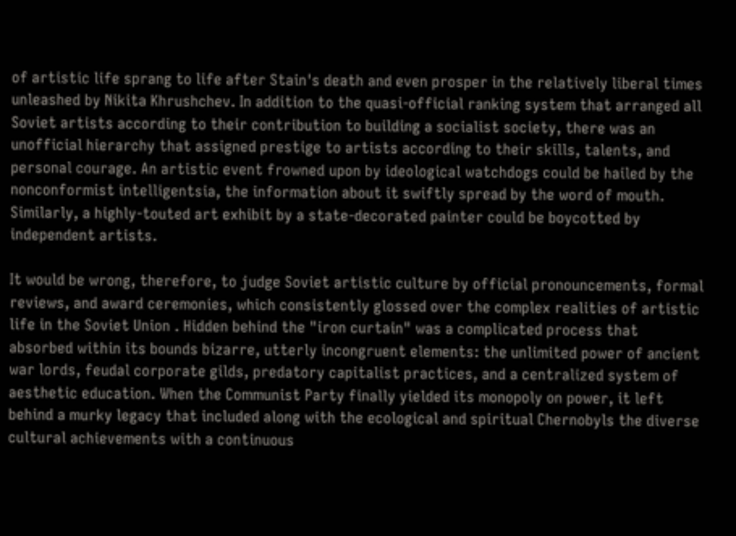of artistic life sprang to life after Stain's death and even prosper in the relatively liberal times unleashed by Nikita Khrushchev. In addition to the quasi-official ranking system that arranged all Soviet artists according to their contribution to building a socialist society, there was an unofficial hierarchy that assigned prestige to artists according to their skills, talents, and personal courage. An artistic event frowned upon by ideological watchdogs could be hailed by the nonconformist intelligentsia, the information about it swiftly spread by the word of mouth. Similarly, a highly-touted art exhibit by a state-decorated painter could be boycotted by independent artists.

It would be wrong, therefore, to judge Soviet artistic culture by official pronouncements, formal reviews, and award ceremonies, which consistently glossed over the complex realities of artistic life in the Soviet Union . Hidden behind the "iron curtain" was a complicated process that absorbed within its bounds bizarre, utterly incongruent elements: the unlimited power of ancient war lords, feudal corporate gilds, predatory capitalist practices, and a centralized system of aesthetic education. When the Communist Party finally yielded its monopoly on power, it left behind a murky legacy that included along with the ecological and spiritual Chernobyls the diverse cultural achievements with a continuous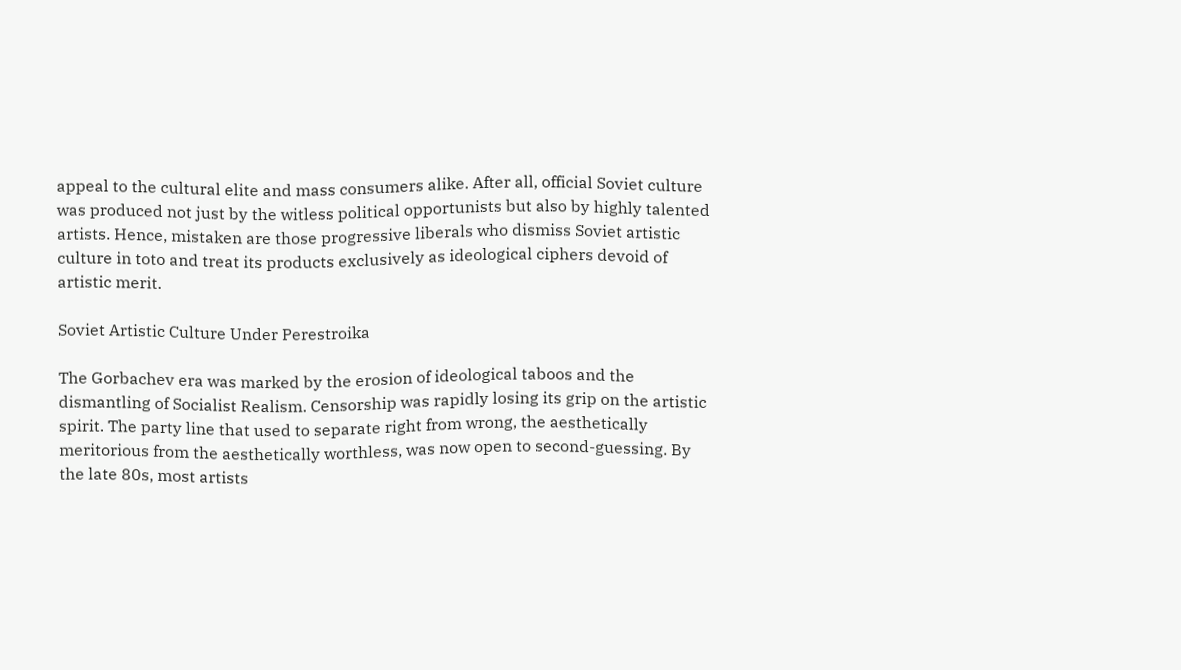appeal to the cultural elite and mass consumers alike. After all, official Soviet culture was produced not just by the witless political opportunists but also by highly talented artists. Hence, mistaken are those progressive liberals who dismiss Soviet artistic culture in toto and treat its products exclusively as ideological ciphers devoid of artistic merit.

Soviet Artistic Culture Under Perestroika

The Gorbachev era was marked by the erosion of ideological taboos and the dismantling of Socialist Realism. Censorship was rapidly losing its grip on the artistic spirit. The party line that used to separate right from wrong, the aesthetically meritorious from the aesthetically worthless, was now open to second-guessing. By the late 80s, most artists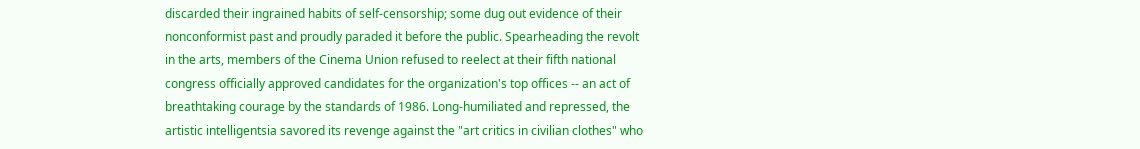discarded their ingrained habits of self-censorship; some dug out evidence of their nonconformist past and proudly paraded it before the public. Spearheading the revolt in the arts, members of the Cinema Union refused to reelect at their fifth national congress officially approved candidates for the organization's top offices -- an act of breathtaking courage by the standards of 1986. Long-humiliated and repressed, the artistic intelligentsia savored its revenge against the "art critics in civilian clothes" who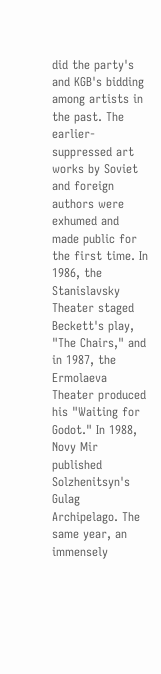did the party's and KGB's bidding among artists in the past. The earlier-suppressed art works by Soviet and foreign authors were exhumed and made public for the first time. In 1986, the Stanislavsky Theater staged Beckett's play, "The Chairs," and in 1987, the Ermolaeva Theater produced his "Waiting for Godot." In 1988, Novy Mir published Solzhenitsyn's Gulag Archipelago. The same year, an immensely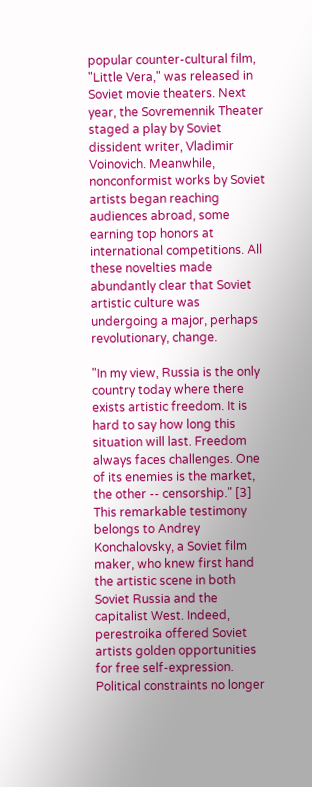popular counter-cultural film, "Little Vera," was released in Soviet movie theaters. Next year, the Sovremennik Theater staged a play by Soviet dissident writer, Vladimir Voinovich. Meanwhile, nonconformist works by Soviet artists began reaching audiences abroad, some earning top honors at international competitions. All these novelties made abundantly clear that Soviet artistic culture was undergoing a major, perhaps revolutionary, change.

"In my view, Russia is the only country today where there exists artistic freedom. It is hard to say how long this situation will last. Freedom always faces challenges. One of its enemies is the market, the other -- censorship." [3] This remarkable testimony belongs to Andrey Konchalovsky, a Soviet film maker, who knew first hand the artistic scene in both Soviet Russia and the capitalist West. Indeed, perestroika offered Soviet artists golden opportunities for free self-expression. Political constraints no longer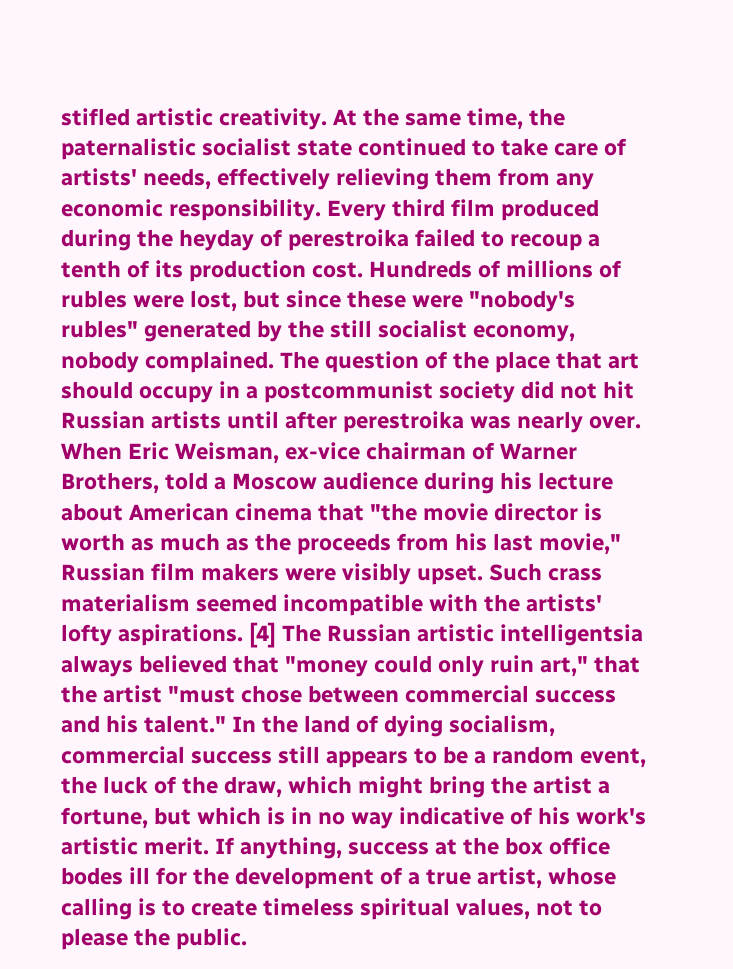stifled artistic creativity. At the same time, the paternalistic socialist state continued to take care of artists' needs, effectively relieving them from any economic responsibility. Every third film produced during the heyday of perestroika failed to recoup a tenth of its production cost. Hundreds of millions of rubles were lost, but since these were "nobody's rubles" generated by the still socialist economy, nobody complained. The question of the place that art should occupy in a postcommunist society did not hit Russian artists until after perestroika was nearly over. When Eric Weisman, ex-vice chairman of Warner Brothers, told a Moscow audience during his lecture about American cinema that "the movie director is worth as much as the proceeds from his last movie," Russian film makers were visibly upset. Such crass materialism seemed incompatible with the artists' lofty aspirations. [4] The Russian artistic intelligentsia always believed that "money could only ruin art," that the artist "must chose between commercial success and his talent." In the land of dying socialism, commercial success still appears to be a random event, the luck of the draw, which might bring the artist a fortune, but which is in no way indicative of his work's artistic merit. If anything, success at the box office bodes ill for the development of a true artist, whose calling is to create timeless spiritual values, not to please the public.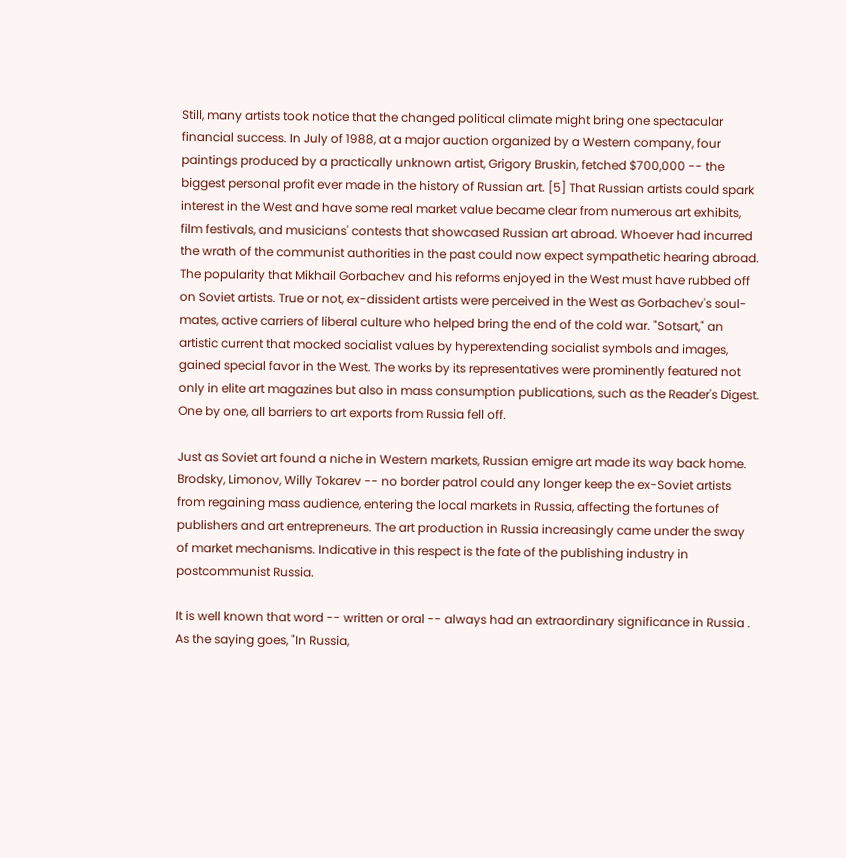Still, many artists took notice that the changed political climate might bring one spectacular financial success. In July of 1988, at a major auction organized by a Western company, four paintings produced by a practically unknown artist, Grigory Bruskin, fetched $700,000 -- the biggest personal profit ever made in the history of Russian art. [5] That Russian artists could spark interest in the West and have some real market value became clear from numerous art exhibits, film festivals, and musicians' contests that showcased Russian art abroad. Whoever had incurred the wrath of the communist authorities in the past could now expect sympathetic hearing abroad. The popularity that Mikhail Gorbachev and his reforms enjoyed in the West must have rubbed off on Soviet artists. True or not, ex-dissident artists were perceived in the West as Gorbachev's soul-mates, active carriers of liberal culture who helped bring the end of the cold war. "Sotsart," an artistic current that mocked socialist values by hyperextending socialist symbols and images, gained special favor in the West. The works by its representatives were prominently featured not only in elite art magazines but also in mass consumption publications, such as the Reader's Digest. One by one, all barriers to art exports from Russia fell off.

Just as Soviet art found a niche in Western markets, Russian emigre art made its way back home. Brodsky, Limonov, Willy Tokarev -- no border patrol could any longer keep the ex-Soviet artists from regaining mass audience, entering the local markets in Russia, affecting the fortunes of publishers and art entrepreneurs. The art production in Russia increasingly came under the sway of market mechanisms. Indicative in this respect is the fate of the publishing industry in postcommunist Russia.

It is well known that word -- written or oral -- always had an extraordinary significance in Russia . As the saying goes, "In Russia,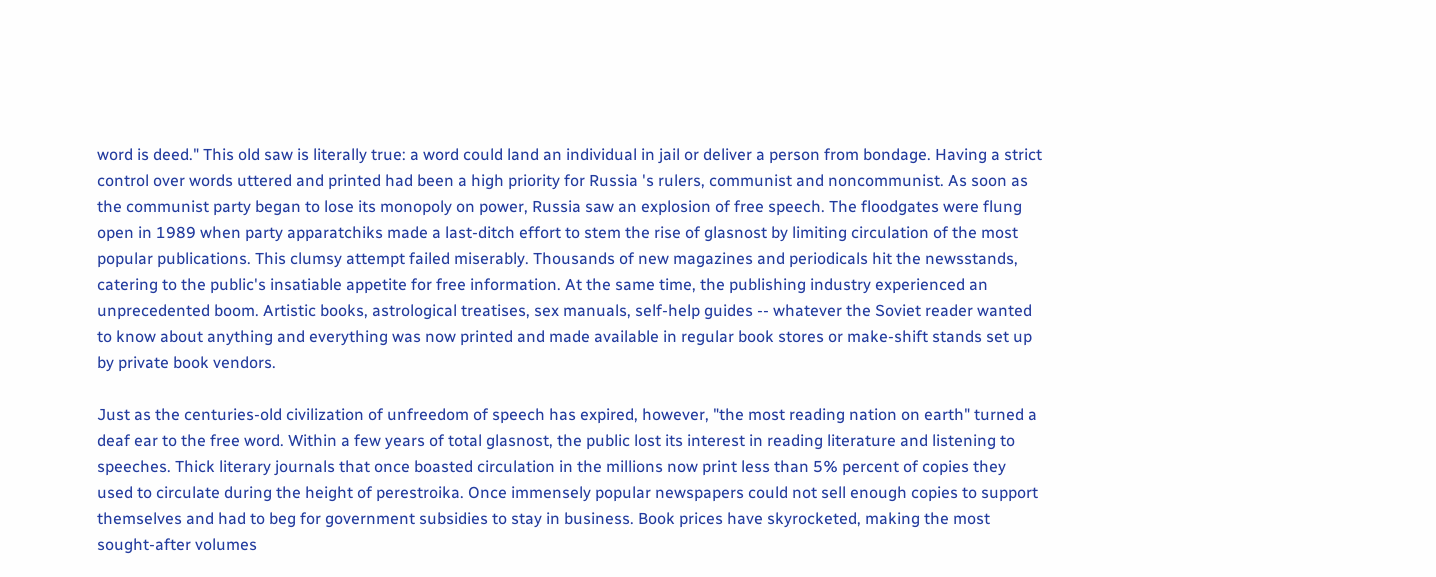word is deed." This old saw is literally true: a word could land an individual in jail or deliver a person from bondage. Having a strict control over words uttered and printed had been a high priority for Russia 's rulers, communist and noncommunist. As soon as the communist party began to lose its monopoly on power, Russia saw an explosion of free speech. The floodgates were flung open in 1989 when party apparatchiks made a last-ditch effort to stem the rise of glasnost by limiting circulation of the most popular publications. This clumsy attempt failed miserably. Thousands of new magazines and periodicals hit the newsstands, catering to the public's insatiable appetite for free information. At the same time, the publishing industry experienced an unprecedented boom. Artistic books, astrological treatises, sex manuals, self-help guides -- whatever the Soviet reader wanted to know about anything and everything was now printed and made available in regular book stores or make-shift stands set up by private book vendors.

Just as the centuries-old civilization of unfreedom of speech has expired, however, "the most reading nation on earth" turned a deaf ear to the free word. Within a few years of total glasnost, the public lost its interest in reading literature and listening to speeches. Thick literary journals that once boasted circulation in the millions now print less than 5% percent of copies they used to circulate during the height of perestroika. Once immensely popular newspapers could not sell enough copies to support themselves and had to beg for government subsidies to stay in business. Book prices have skyrocketed, making the most sought-after volumes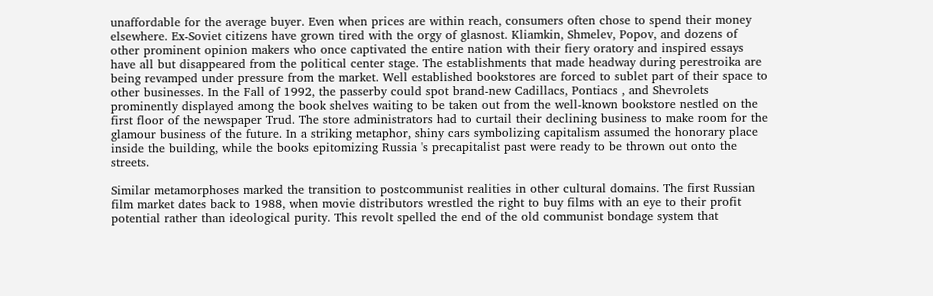unaffordable for the average buyer. Even when prices are within reach, consumers often chose to spend their money elsewhere. Ex-Soviet citizens have grown tired with the orgy of glasnost. Kliamkin, Shmelev, Popov, and dozens of other prominent opinion makers who once captivated the entire nation with their fiery oratory and inspired essays have all but disappeared from the political center stage. The establishments that made headway during perestroika are being revamped under pressure from the market. Well established bookstores are forced to sublet part of their space to other businesses. In the Fall of 1992, the passerby could spot brand-new Cadillacs, Pontiacs , and Shevrolets prominently displayed among the book shelves waiting to be taken out from the well-known bookstore nestled on the first floor of the newspaper Trud. The store administrators had to curtail their declining business to make room for the glamour business of the future. In a striking metaphor, shiny cars symbolizing capitalism assumed the honorary place inside the building, while the books epitomizing Russia 's precapitalist past were ready to be thrown out onto the streets.

Similar metamorphoses marked the transition to postcommunist realities in other cultural domains. The first Russian film market dates back to 1988, when movie distributors wrestled the right to buy films with an eye to their profit potential rather than ideological purity. This revolt spelled the end of the old communist bondage system that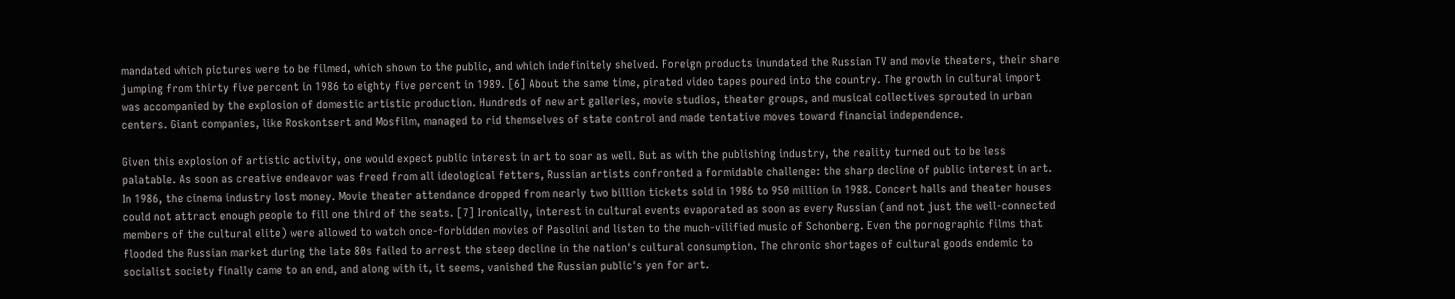mandated which pictures were to be filmed, which shown to the public, and which indefinitely shelved. Foreign products inundated the Russian TV and movie theaters, their share jumping from thirty five percent in 1986 to eighty five percent in 1989. [6] About the same time, pirated video tapes poured into the country. The growth in cultural import was accompanied by the explosion of domestic artistic production. Hundreds of new art galleries, movie studios, theater groups, and musical collectives sprouted in urban centers. Giant companies, like Roskontsert and Mosfilm, managed to rid themselves of state control and made tentative moves toward financial independence.

Given this explosion of artistic activity, one would expect public interest in art to soar as well. But as with the publishing industry, the reality turned out to be less palatable. As soon as creative endeavor was freed from all ideological fetters, Russian artists confronted a formidable challenge: the sharp decline of public interest in art. In 1986, the cinema industry lost money. Movie theater attendance dropped from nearly two billion tickets sold in 1986 to 950 million in 1988. Concert halls and theater houses could not attract enough people to fill one third of the seats. [7] Ironically, interest in cultural events evaporated as soon as every Russian (and not just the well-connected members of the cultural elite) were allowed to watch once-forbidden movies of Pasolini and listen to the much-vilified music of Schonberg. Even the pornographic films that flooded the Russian market during the late 80s failed to arrest the steep decline in the nation's cultural consumption. The chronic shortages of cultural goods endemic to socialist society finally came to an end, and along with it, it seems, vanished the Russian public's yen for art.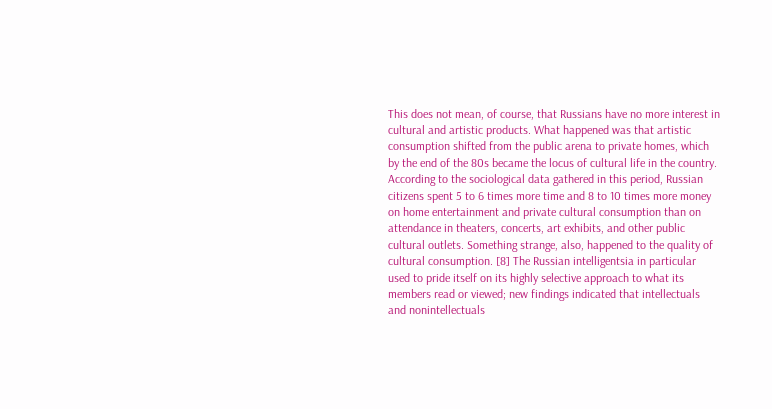This does not mean, of course, that Russians have no more interest in cultural and artistic products. What happened was that artistic consumption shifted from the public arena to private homes, which by the end of the 80s became the locus of cultural life in the country. According to the sociological data gathered in this period, Russian citizens spent 5 to 6 times more time and 8 to 10 times more money on home entertainment and private cultural consumption than on attendance in theaters, concerts, art exhibits, and other public cultural outlets. Something strange, also, happened to the quality of cultural consumption. [8] The Russian intelligentsia in particular used to pride itself on its highly selective approach to what its members read or viewed; new findings indicated that intellectuals and nonintellectuals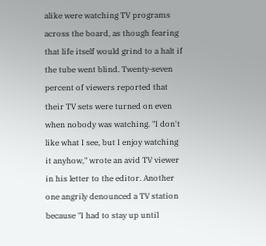alike were watching TV programs across the board, as though fearing that life itself would grind to a halt if the tube went blind. Twenty-seven percent of viewers reported that their TV sets were turned on even when nobody was watching. "I don't like what I see, but I enjoy watching it anyhow," wrote an avid TV viewer in his letter to the editor. Another one angrily denounced a TV station because "I had to stay up until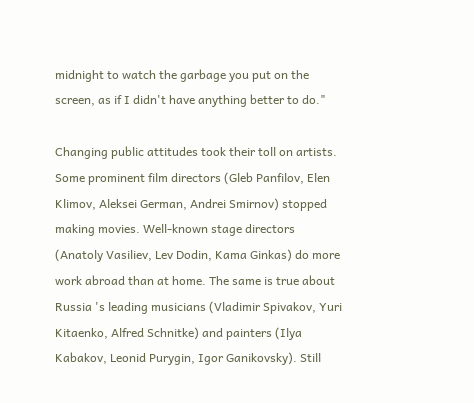midnight to watch the garbage you put on the screen, as if I didn't have anything better to do."

Changing public attitudes took their toll on artists. Some prominent film directors (Gleb Panfilov, Elen Klimov, Aleksei German, Andrei Smirnov) stopped making movies. Well-known stage directors (Anatoly Vasiliev, Lev Dodin, Kama Ginkas) do more work abroad than at home. The same is true about Russia 's leading musicians (Vladimir Spivakov, Yuri Kitaenko, Alfred Schnitke) and painters (Ilya Kabakov, Leonid Purygin, Igor Ganikovsky). Still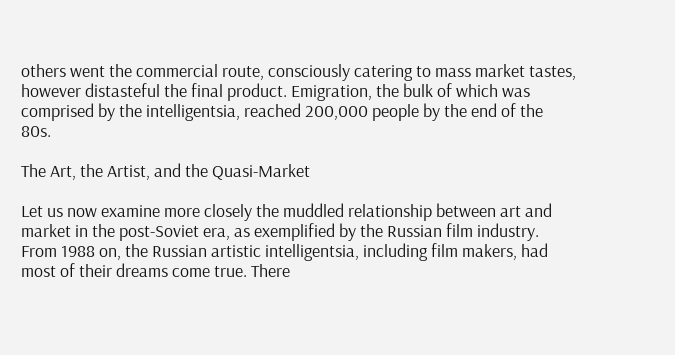others went the commercial route, consciously catering to mass market tastes, however distasteful the final product. Emigration, the bulk of which was comprised by the intelligentsia, reached 200,000 people by the end of the 80s.

The Art, the Artist, and the Quasi-Market

Let us now examine more closely the muddled relationship between art and market in the post-Soviet era, as exemplified by the Russian film industry. From 1988 on, the Russian artistic intelligentsia, including film makers, had most of their dreams come true. There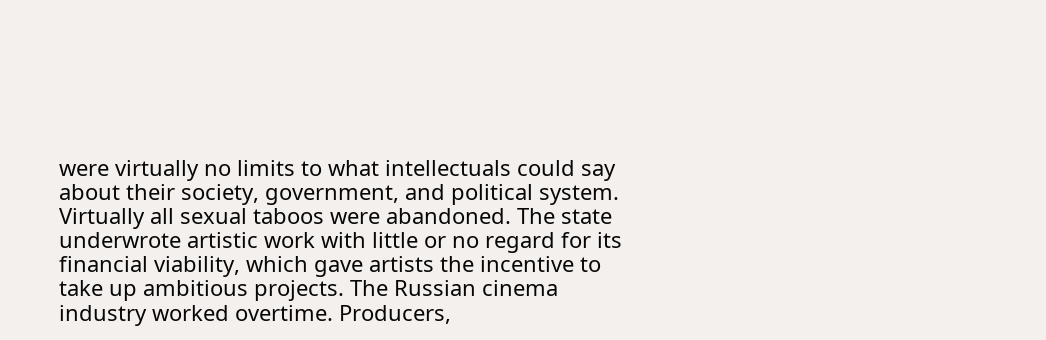were virtually no limits to what intellectuals could say about their society, government, and political system. Virtually all sexual taboos were abandoned. The state underwrote artistic work with little or no regard for its financial viability, which gave artists the incentive to take up ambitious projects. The Russian cinema industry worked overtime. Producers,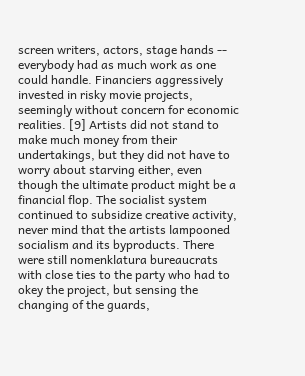screen writers, actors, stage hands -- everybody had as much work as one could handle. Financiers aggressively invested in risky movie projects, seemingly without concern for economic realities. [9] Artists did not stand to make much money from their undertakings, but they did not have to worry about starving either, even though the ultimate product might be a financial flop. The socialist system continued to subsidize creative activity, never mind that the artists lampooned socialism and its byproducts. There were still nomenklatura bureaucrats with close ties to the party who had to okey the project, but sensing the changing of the guards,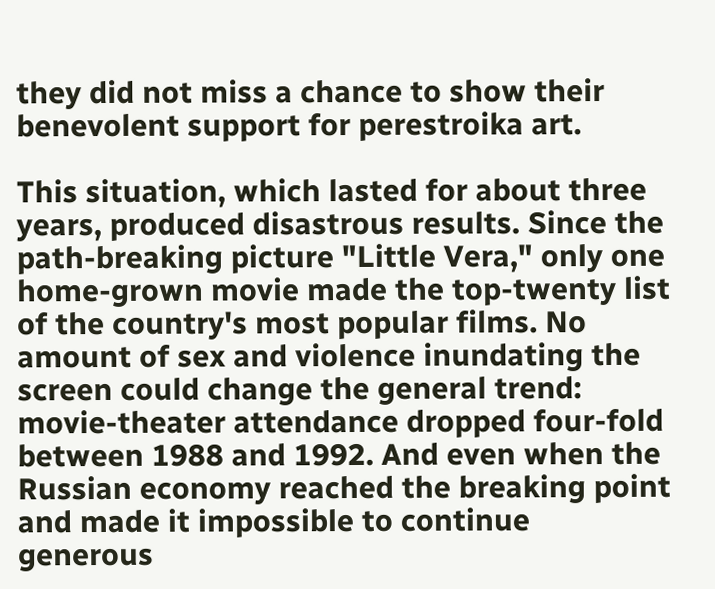they did not miss a chance to show their benevolent support for perestroika art.

This situation, which lasted for about three years, produced disastrous results. Since the path-breaking picture "Little Vera," only one home-grown movie made the top-twenty list of the country's most popular films. No amount of sex and violence inundating the screen could change the general trend: movie-theater attendance dropped four-fold between 1988 and 1992. And even when the Russian economy reached the breaking point and made it impossible to continue generous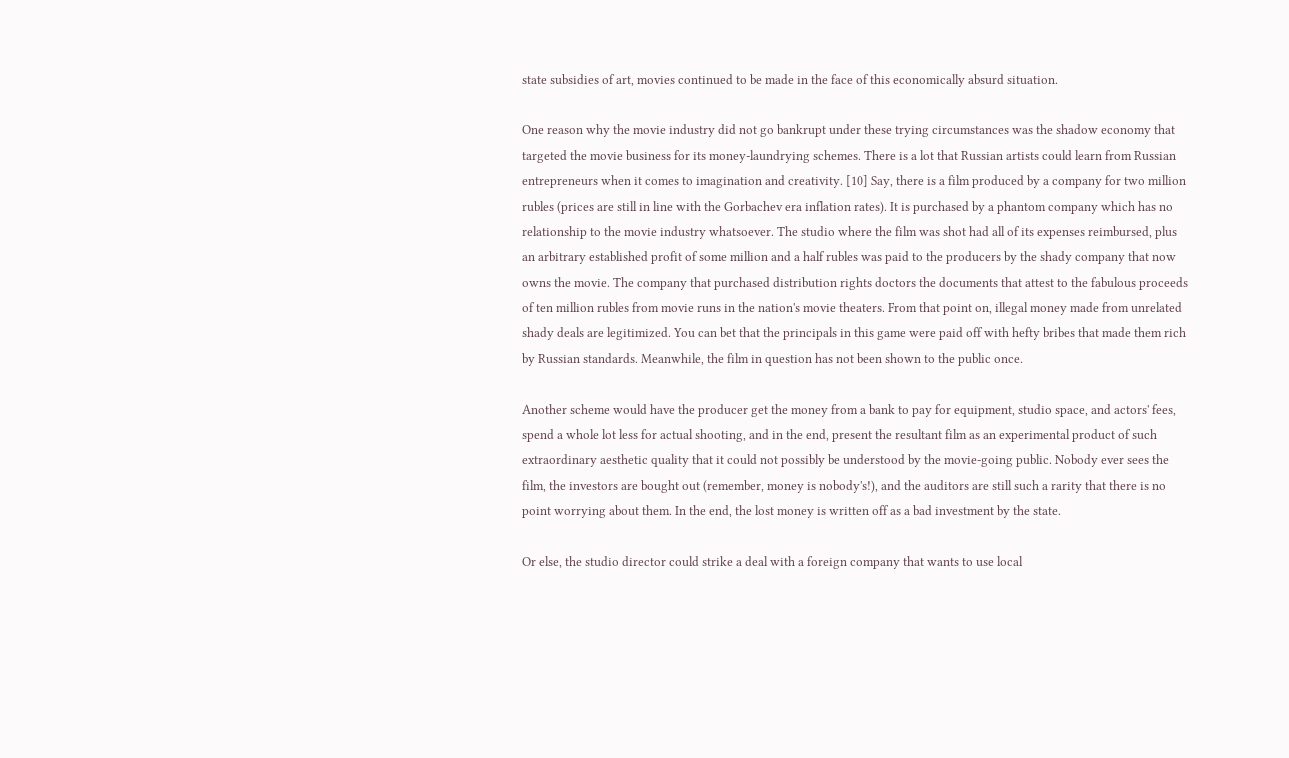state subsidies of art, movies continued to be made in the face of this economically absurd situation.

One reason why the movie industry did not go bankrupt under these trying circumstances was the shadow economy that targeted the movie business for its money-laundrying schemes. There is a lot that Russian artists could learn from Russian entrepreneurs when it comes to imagination and creativity. [10] Say, there is a film produced by a company for two million rubles (prices are still in line with the Gorbachev era inflation rates). It is purchased by a phantom company which has no relationship to the movie industry whatsoever. The studio where the film was shot had all of its expenses reimbursed, plus an arbitrary established profit of some million and a half rubles was paid to the producers by the shady company that now owns the movie. The company that purchased distribution rights doctors the documents that attest to the fabulous proceeds of ten million rubles from movie runs in the nation's movie theaters. From that point on, illegal money made from unrelated shady deals are legitimized. You can bet that the principals in this game were paid off with hefty bribes that made them rich by Russian standards. Meanwhile, the film in question has not been shown to the public once.

Another scheme would have the producer get the money from a bank to pay for equipment, studio space, and actors' fees, spend a whole lot less for actual shooting, and in the end, present the resultant film as an experimental product of such extraordinary aesthetic quality that it could not possibly be understood by the movie-going public. Nobody ever sees the film, the investors are bought out (remember, money is nobody's!), and the auditors are still such a rarity that there is no point worrying about them. In the end, the lost money is written off as a bad investment by the state.

Or else, the studio director could strike a deal with a foreign company that wants to use local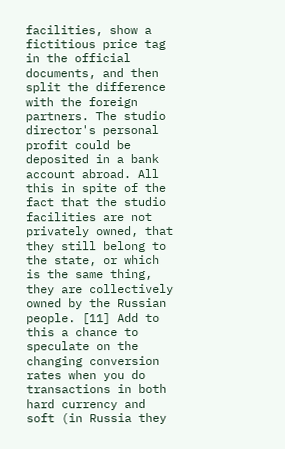facilities, show a fictitious price tag in the official documents, and then split the difference with the foreign partners. The studio director's personal profit could be deposited in a bank account abroad. All this in spite of the fact that the studio facilities are not privately owned, that they still belong to the state, or which is the same thing, they are collectively owned by the Russian people. [11] Add to this a chance to speculate on the changing conversion rates when you do transactions in both hard currency and soft (in Russia they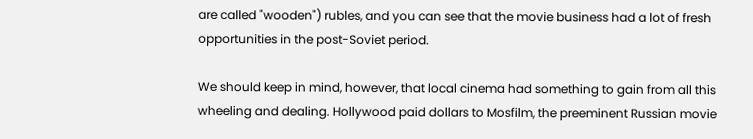are called "wooden") rubles, and you can see that the movie business had a lot of fresh opportunities in the post-Soviet period.

We should keep in mind, however, that local cinema had something to gain from all this wheeling and dealing. Hollywood paid dollars to Mosfilm, the preeminent Russian movie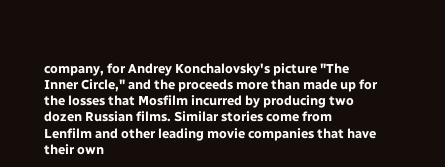company, for Andrey Konchalovsky's picture "The Inner Circle," and the proceeds more than made up for the losses that Mosfilm incurred by producing two dozen Russian films. Similar stories come from Lenfilm and other leading movie companies that have their own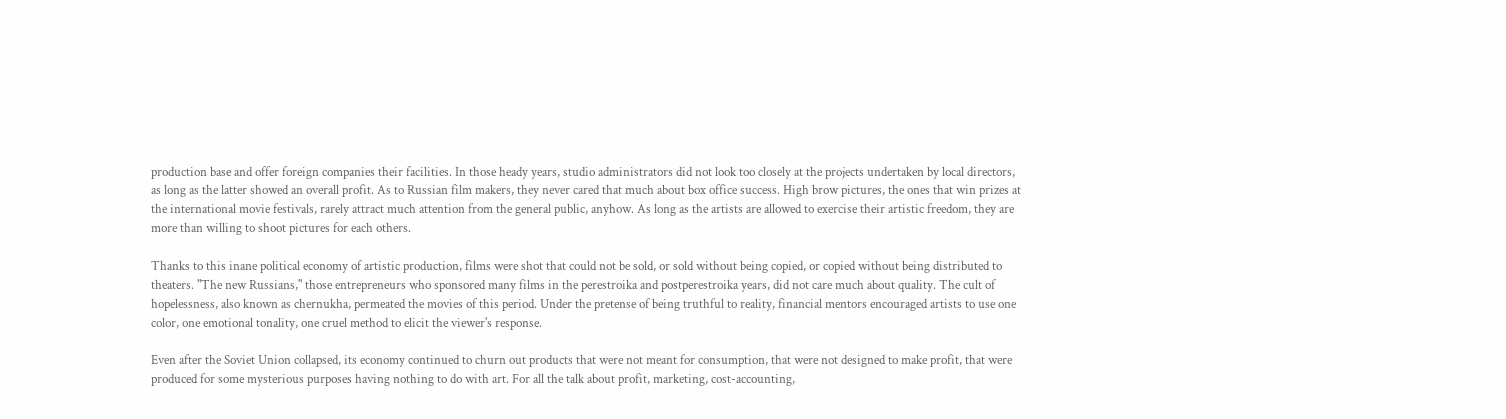production base and offer foreign companies their facilities. In those heady years, studio administrators did not look too closely at the projects undertaken by local directors, as long as the latter showed an overall profit. As to Russian film makers, they never cared that much about box office success. High brow pictures, the ones that win prizes at the international movie festivals, rarely attract much attention from the general public, anyhow. As long as the artists are allowed to exercise their artistic freedom, they are more than willing to shoot pictures for each others.

Thanks to this inane political economy of artistic production, films were shot that could not be sold, or sold without being copied, or copied without being distributed to theaters. "The new Russians," those entrepreneurs who sponsored many films in the perestroika and postperestroika years, did not care much about quality. The cult of hopelessness, also known as chernukha, permeated the movies of this period. Under the pretense of being truthful to reality, financial mentors encouraged artists to use one color, one emotional tonality, one cruel method to elicit the viewer's response.

Even after the Soviet Union collapsed, its economy continued to churn out products that were not meant for consumption, that were not designed to make profit, that were produced for some mysterious purposes having nothing to do with art. For all the talk about profit, marketing, cost-accounting,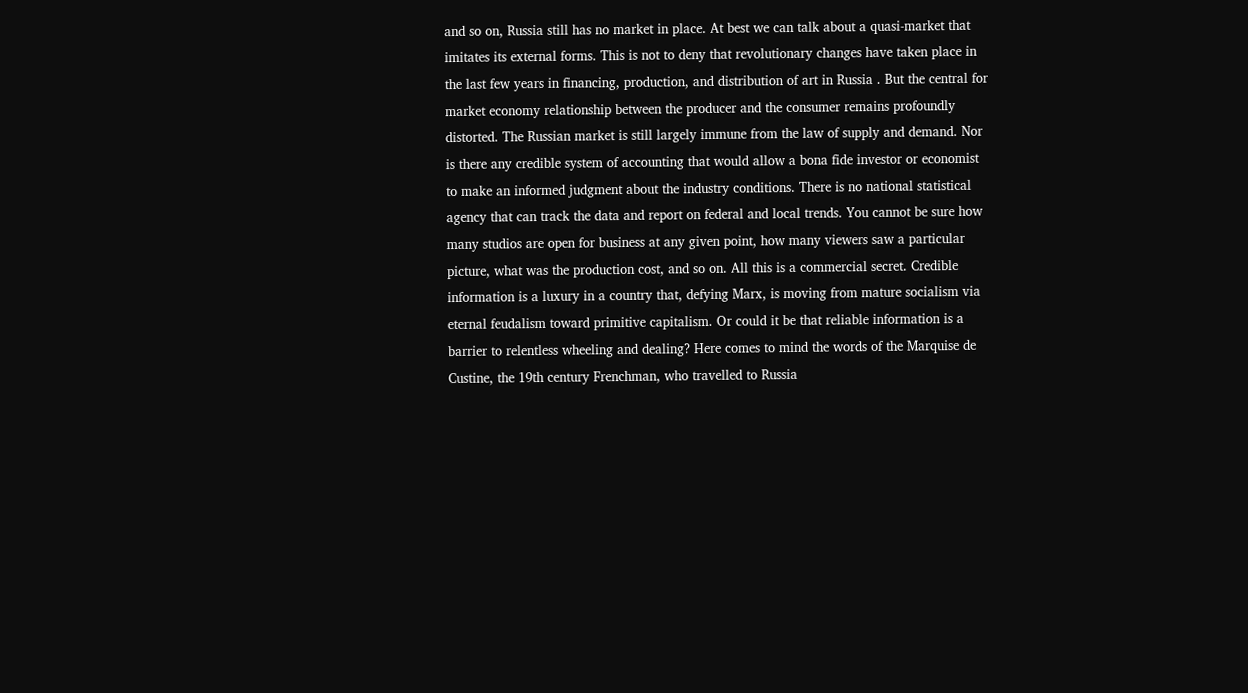and so on, Russia still has no market in place. At best we can talk about a quasi-market that imitates its external forms. This is not to deny that revolutionary changes have taken place in the last few years in financing, production, and distribution of art in Russia . But the central for market economy relationship between the producer and the consumer remains profoundly distorted. The Russian market is still largely immune from the law of supply and demand. Nor is there any credible system of accounting that would allow a bona fide investor or economist to make an informed judgment about the industry conditions. There is no national statistical agency that can track the data and report on federal and local trends. You cannot be sure how many studios are open for business at any given point, how many viewers saw a particular picture, what was the production cost, and so on. All this is a commercial secret. Credible information is a luxury in a country that, defying Marx, is moving from mature socialism via eternal feudalism toward primitive capitalism. Or could it be that reliable information is a barrier to relentless wheeling and dealing? Here comes to mind the words of the Marquise de Custine, the 19th century Frenchman, who travelled to Russia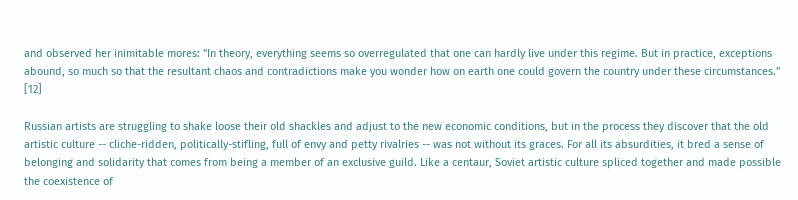and observed her inimitable mores: "In theory, everything seems so overregulated that one can hardly live under this regime. But in practice, exceptions abound, so much so that the resultant chaos and contradictions make you wonder how on earth one could govern the country under these circumstances." [12]

Russian artists are struggling to shake loose their old shackles and adjust to the new economic conditions, but in the process they discover that the old artistic culture -- cliche-ridden, politically-stifling, full of envy and petty rivalries -- was not without its graces. For all its absurdities, it bred a sense of belonging and solidarity that comes from being a member of an exclusive guild. Like a centaur, Soviet artistic culture spliced together and made possible the coexistence of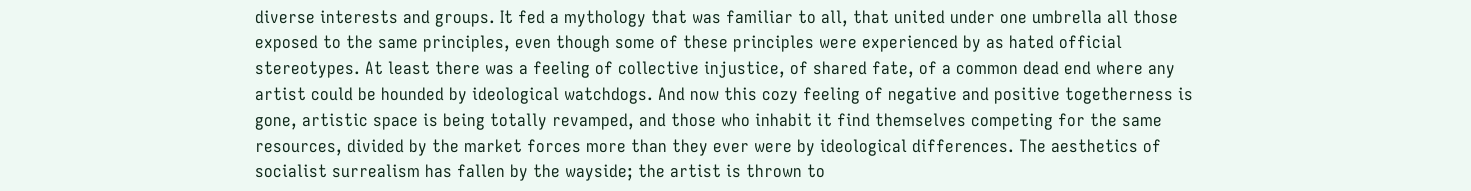diverse interests and groups. It fed a mythology that was familiar to all, that united under one umbrella all those exposed to the same principles, even though some of these principles were experienced by as hated official stereotypes. At least there was a feeling of collective injustice, of shared fate, of a common dead end where any artist could be hounded by ideological watchdogs. And now this cozy feeling of negative and positive togetherness is gone, artistic space is being totally revamped, and those who inhabit it find themselves competing for the same resources, divided by the market forces more than they ever were by ideological differences. The aesthetics of socialist surrealism has fallen by the wayside; the artist is thrown to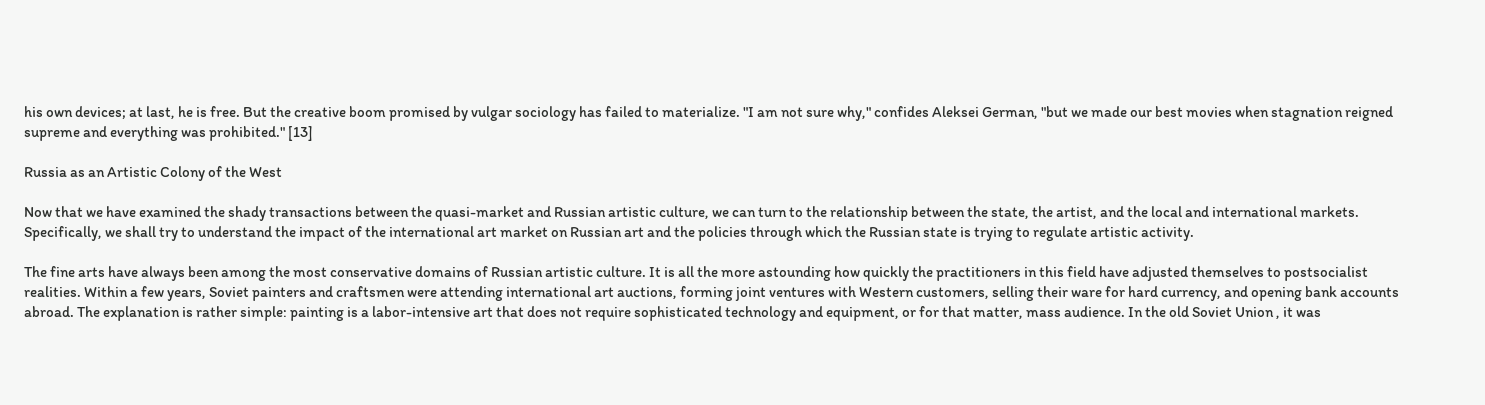his own devices; at last, he is free. But the creative boom promised by vulgar sociology has failed to materialize. "I am not sure why," confides Aleksei German, "but we made our best movies when stagnation reigned supreme and everything was prohibited." [13]

Russia as an Artistic Colony of the West

Now that we have examined the shady transactions between the quasi-market and Russian artistic culture, we can turn to the relationship between the state, the artist, and the local and international markets. Specifically, we shall try to understand the impact of the international art market on Russian art and the policies through which the Russian state is trying to regulate artistic activity.

The fine arts have always been among the most conservative domains of Russian artistic culture. It is all the more astounding how quickly the practitioners in this field have adjusted themselves to postsocialist realities. Within a few years, Soviet painters and craftsmen were attending international art auctions, forming joint ventures with Western customers, selling their ware for hard currency, and opening bank accounts abroad. The explanation is rather simple: painting is a labor-intensive art that does not require sophisticated technology and equipment, or for that matter, mass audience. In the old Soviet Union , it was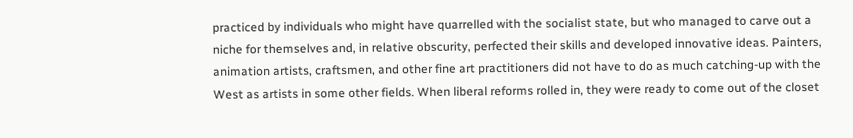practiced by individuals who might have quarrelled with the socialist state, but who managed to carve out a niche for themselves and, in relative obscurity, perfected their skills and developed innovative ideas. Painters, animation artists, craftsmen, and other fine art practitioners did not have to do as much catching-up with the West as artists in some other fields. When liberal reforms rolled in, they were ready to come out of the closet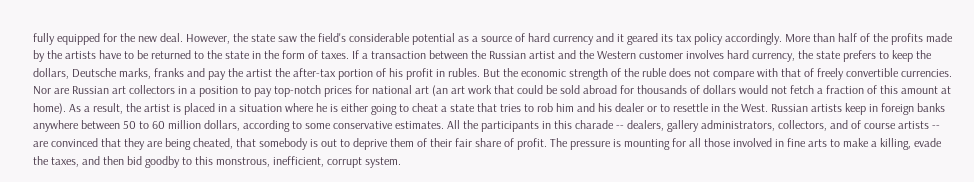fully equipped for the new deal. However, the state saw the field's considerable potential as a source of hard currency and it geared its tax policy accordingly. More than half of the profits made by the artists have to be returned to the state in the form of taxes. If a transaction between the Russian artist and the Western customer involves hard currency, the state prefers to keep the dollars, Deutsche marks, franks and pay the artist the after-tax portion of his profit in rubles. But the economic strength of the ruble does not compare with that of freely convertible currencies. Nor are Russian art collectors in a position to pay top-notch prices for national art (an art work that could be sold abroad for thousands of dollars would not fetch a fraction of this amount at home). As a result, the artist is placed in a situation where he is either going to cheat a state that tries to rob him and his dealer or to resettle in the West. Russian artists keep in foreign banks anywhere between 50 to 60 million dollars, according to some conservative estimates. All the participants in this charade -- dealers, gallery administrators, collectors, and of course artists -- are convinced that they are being cheated, that somebody is out to deprive them of their fair share of profit. The pressure is mounting for all those involved in fine arts to make a killing, evade the taxes, and then bid goodby to this monstrous, inefficient, corrupt system.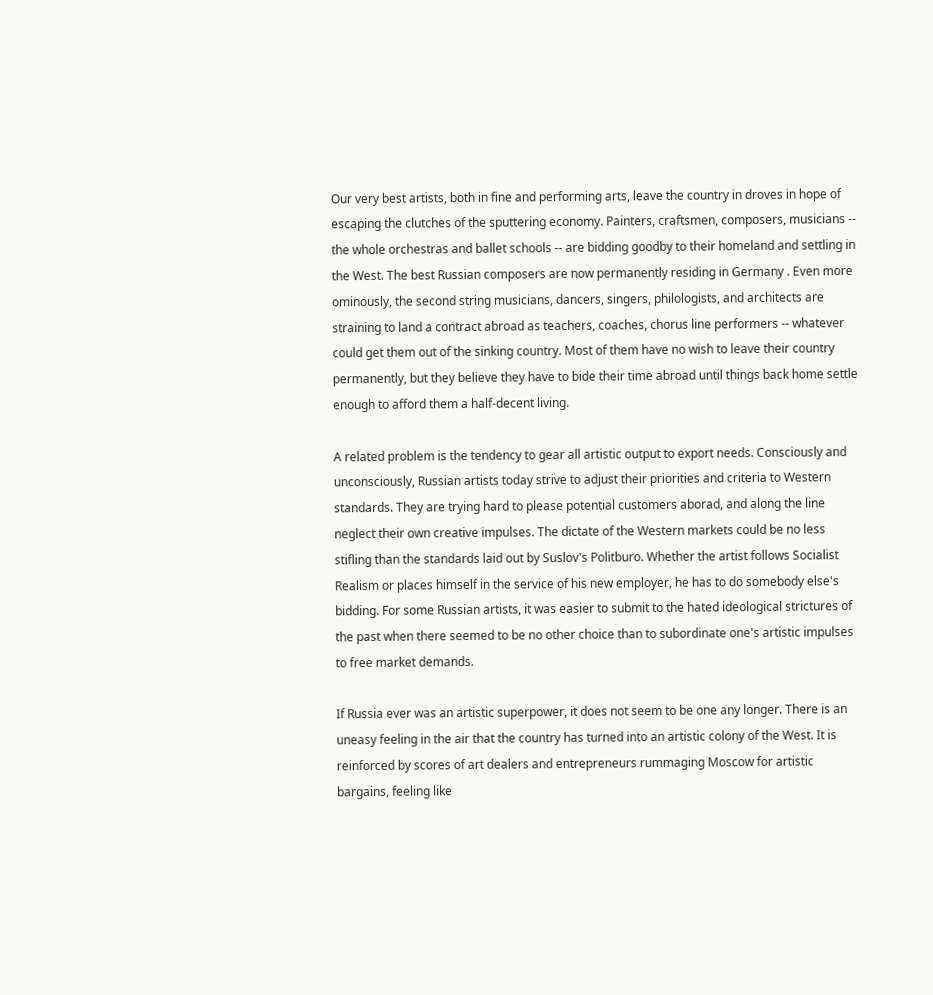Our very best artists, both in fine and performing arts, leave the country in droves in hope of escaping the clutches of the sputtering economy. Painters, craftsmen, composers, musicians -- the whole orchestras and ballet schools -- are bidding goodby to their homeland and settling in the West. The best Russian composers are now permanently residing in Germany . Even more ominously, the second string musicians, dancers, singers, philologists, and architects are straining to land a contract abroad as teachers, coaches, chorus line performers -- whatever could get them out of the sinking country. Most of them have no wish to leave their country permanently, but they believe they have to bide their time abroad until things back home settle enough to afford them a half-decent living.

A related problem is the tendency to gear all artistic output to export needs. Consciously and unconsciously, Russian artists today strive to adjust their priorities and criteria to Western standards. They are trying hard to please potential customers aborad, and along the line neglect their own creative impulses. The dictate of the Western markets could be no less stifling than the standards laid out by Suslov's Politburo. Whether the artist follows Socialist Realism or places himself in the service of his new employer, he has to do somebody else's bidding. For some Russian artists, it was easier to submit to the hated ideological strictures of the past when there seemed to be no other choice than to subordinate one's artistic impulses to free market demands.

If Russia ever was an artistic superpower, it does not seem to be one any longer. There is an uneasy feeling in the air that the country has turned into an artistic colony of the West. It is reinforced by scores of art dealers and entrepreneurs rummaging Moscow for artistic bargains, feeling like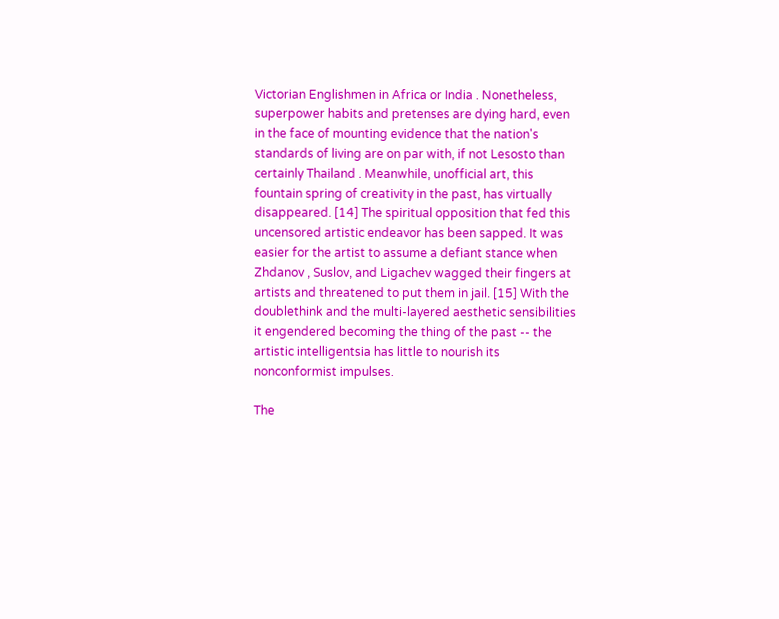Victorian Englishmen in Africa or India . Nonetheless, superpower habits and pretenses are dying hard, even in the face of mounting evidence that the nation's standards of living are on par with, if not Lesosto than certainly Thailand . Meanwhile, unofficial art, this fountain spring of creativity in the past, has virtually disappeared. [14] The spiritual opposition that fed this uncensored artistic endeavor has been sapped. It was easier for the artist to assume a defiant stance when Zhdanov , Suslov, and Ligachev wagged their fingers at artists and threatened to put them in jail. [15] With the doublethink and the multi-layered aesthetic sensibilities it engendered becoming the thing of the past -- the artistic intelligentsia has little to nourish its nonconformist impulses.

The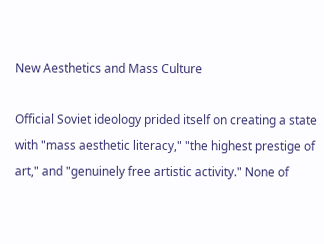New Aesthetics and Mass Culture

Official Soviet ideology prided itself on creating a state with "mass aesthetic literacy," "the highest prestige of art," and "genuinely free artistic activity." None of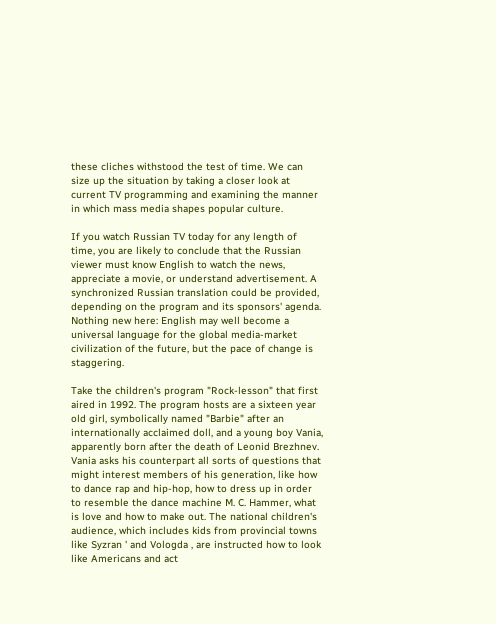these cliches withstood the test of time. We can size up the situation by taking a closer look at current TV programming and examining the manner in which mass media shapes popular culture.

If you watch Russian TV today for any length of time, you are likely to conclude that the Russian viewer must know English to watch the news, appreciate a movie, or understand advertisement. A synchronized Russian translation could be provided, depending on the program and its sponsors' agenda. Nothing new here: English may well become a universal language for the global media-market civilization of the future, but the pace of change is staggering.

Take the children's program "Rock-lesson" that first aired in 1992. The program hosts are a sixteen year old girl, symbolically named "Barbie" after an internationally acclaimed doll, and a young boy Vania, apparently born after the death of Leonid Brezhnev. Vania asks his counterpart all sorts of questions that might interest members of his generation, like how to dance rap and hip-hop, how to dress up in order to resemble the dance machine M. C. Hammer, what is love and how to make out. The national children's audience, which includes kids from provincial towns like Syzran ' and Vologda , are instructed how to look like Americans and act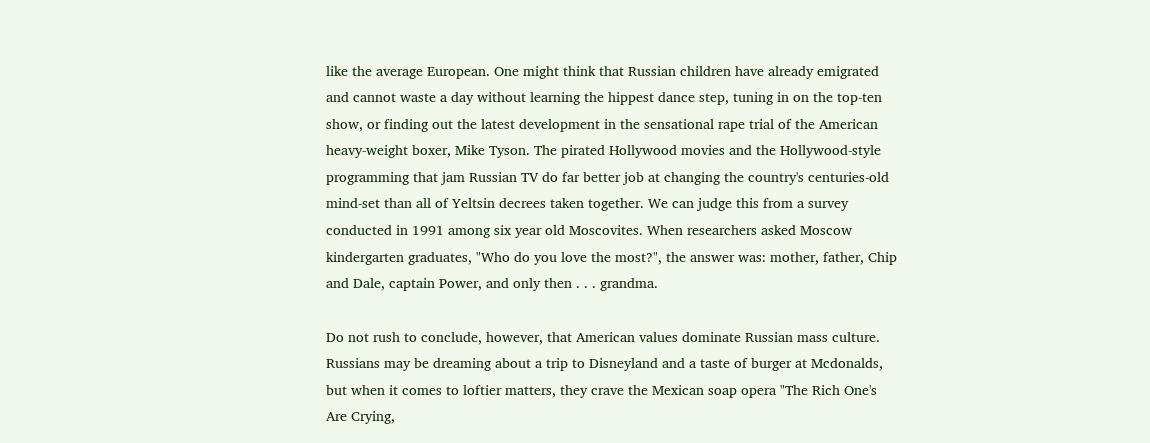like the average European. One might think that Russian children have already emigrated and cannot waste a day without learning the hippest dance step, tuning in on the top-ten show, or finding out the latest development in the sensational rape trial of the American heavy-weight boxer, Mike Tyson. The pirated Hollywood movies and the Hollywood-style programming that jam Russian TV do far better job at changing the country's centuries-old mind-set than all of Yeltsin decrees taken together. We can judge this from a survey conducted in 1991 among six year old Moscovites. When researchers asked Moscow kindergarten graduates, "Who do you love the most?", the answer was: mother, father, Chip and Dale, captain Power, and only then . . . grandma.

Do not rush to conclude, however, that American values dominate Russian mass culture. Russians may be dreaming about a trip to Disneyland and a taste of burger at Mcdonalds, but when it comes to loftier matters, they crave the Mexican soap opera "The Rich One's Are Crying,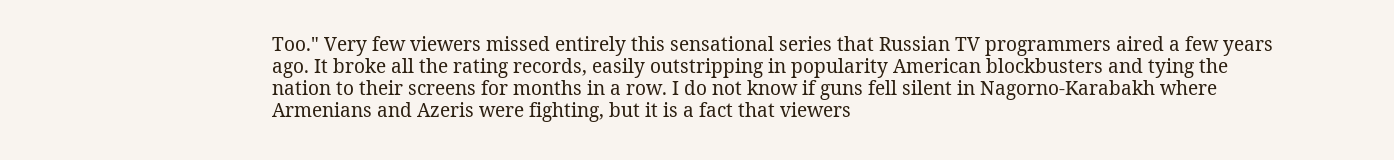Too." Very few viewers missed entirely this sensational series that Russian TV programmers aired a few years ago. It broke all the rating records, easily outstripping in popularity American blockbusters and tying the nation to their screens for months in a row. I do not know if guns fell silent in Nagorno-Karabakh where Armenians and Azeris were fighting, but it is a fact that viewers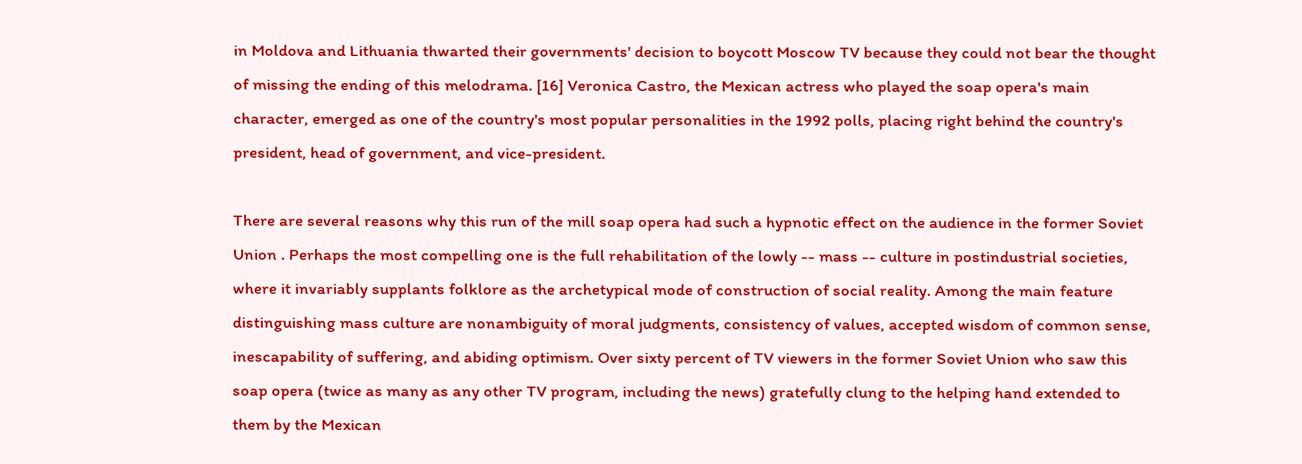in Moldova and Lithuania thwarted their governments' decision to boycott Moscow TV because they could not bear the thought of missing the ending of this melodrama. [16] Veronica Castro, the Mexican actress who played the soap opera's main character, emerged as one of the country's most popular personalities in the 1992 polls, placing right behind the country's president, head of government, and vice-president.

There are several reasons why this run of the mill soap opera had such a hypnotic effect on the audience in the former Soviet Union . Perhaps the most compelling one is the full rehabilitation of the lowly -- mass -- culture in postindustrial societies, where it invariably supplants folklore as the archetypical mode of construction of social reality. Among the main feature distinguishing mass culture are nonambiguity of moral judgments, consistency of values, accepted wisdom of common sense, inescapability of suffering, and abiding optimism. Over sixty percent of TV viewers in the former Soviet Union who saw this soap opera (twice as many as any other TV program, including the news) gratefully clung to the helping hand extended to them by the Mexican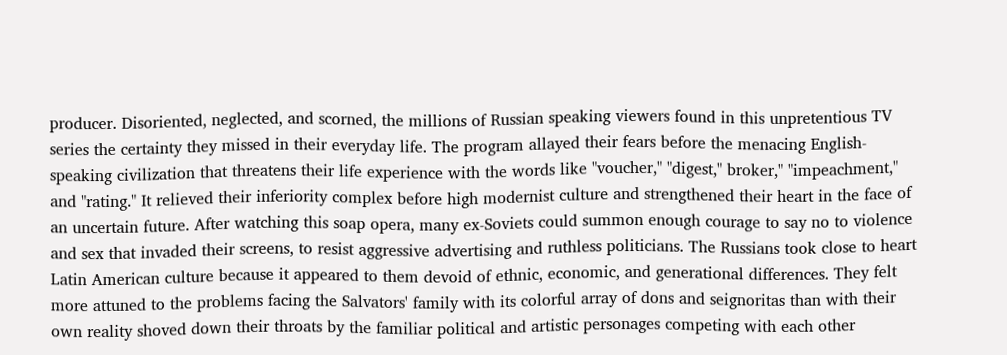producer. Disoriented, neglected, and scorned, the millions of Russian speaking viewers found in this unpretentious TV series the certainty they missed in their everyday life. The program allayed their fears before the menacing English-speaking civilization that threatens their life experience with the words like "voucher," "digest," broker," "impeachment," and "rating." It relieved their inferiority complex before high modernist culture and strengthened their heart in the face of an uncertain future. After watching this soap opera, many ex-Soviets could summon enough courage to say no to violence and sex that invaded their screens, to resist aggressive advertising and ruthless politicians. The Russians took close to heart Latin American culture because it appeared to them devoid of ethnic, economic, and generational differences. They felt more attuned to the problems facing the Salvators' family with its colorful array of dons and seignoritas than with their own reality shoved down their throats by the familiar political and artistic personages competing with each other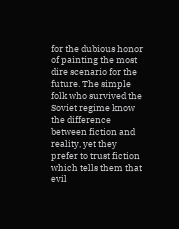for the dubious honor of painting the most dire scenario for the future. The simple folk who survived the Soviet regime know the difference between fiction and reality, yet they prefer to trust fiction which tells them that evil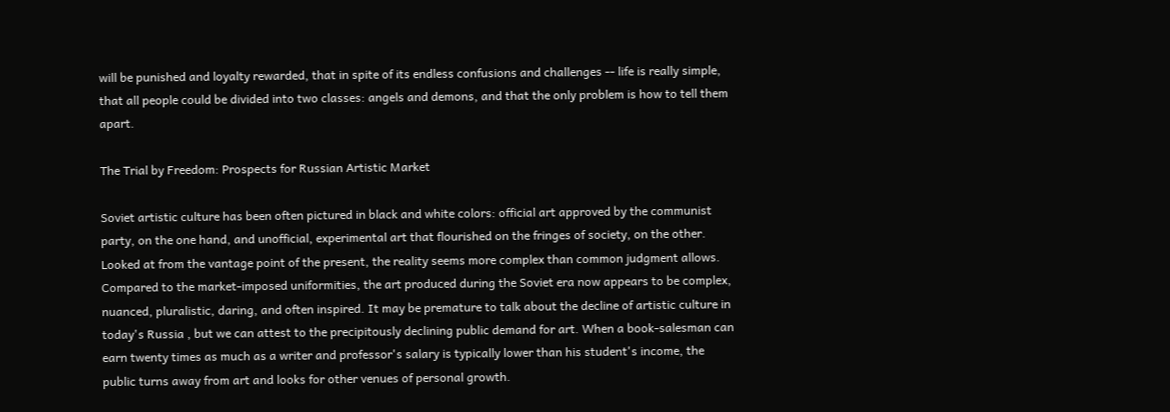will be punished and loyalty rewarded, that in spite of its endless confusions and challenges -- life is really simple, that all people could be divided into two classes: angels and demons, and that the only problem is how to tell them apart.

The Trial by Freedom: Prospects for Russian Artistic Market

Soviet artistic culture has been often pictured in black and white colors: official art approved by the communist party, on the one hand, and unofficial, experimental art that flourished on the fringes of society, on the other. Looked at from the vantage point of the present, the reality seems more complex than common judgment allows. Compared to the market-imposed uniformities, the art produced during the Soviet era now appears to be complex, nuanced, pluralistic, daring, and often inspired. It may be premature to talk about the decline of artistic culture in today's Russia , but we can attest to the precipitously declining public demand for art. When a book-salesman can earn twenty times as much as a writer and professor's salary is typically lower than his student's income, the public turns away from art and looks for other venues of personal growth.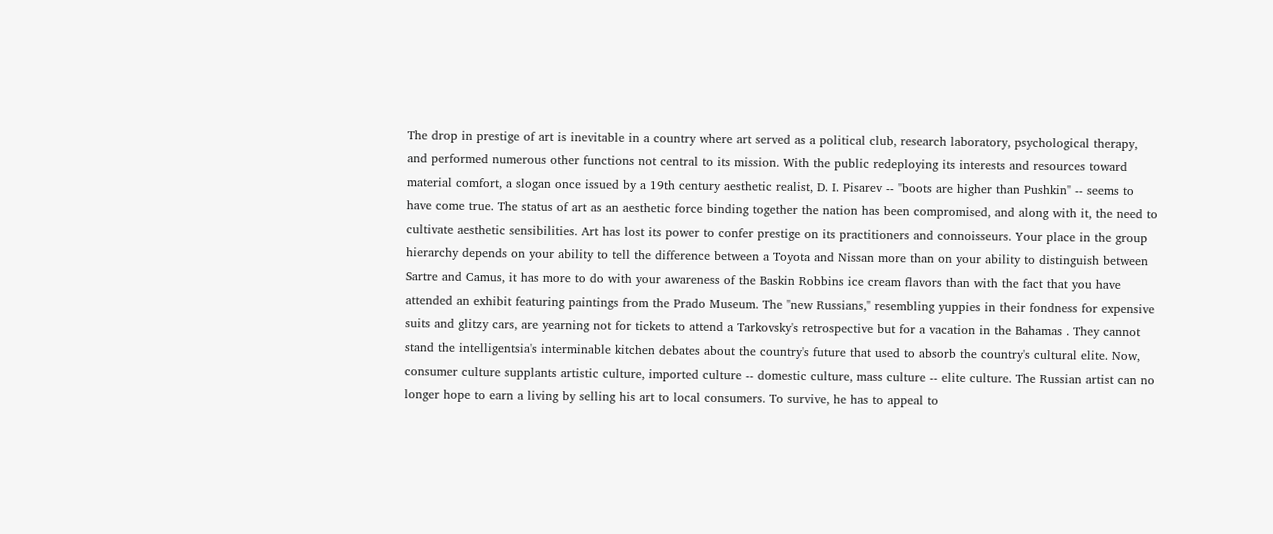The drop in prestige of art is inevitable in a country where art served as a political club, research laboratory, psychological therapy, and performed numerous other functions not central to its mission. With the public redeploying its interests and resources toward material comfort, a slogan once issued by a 19th century aesthetic realist, D. I. Pisarev -- "boots are higher than Pushkin" -- seems to have come true. The status of art as an aesthetic force binding together the nation has been compromised, and along with it, the need to cultivate aesthetic sensibilities. Art has lost its power to confer prestige on its practitioners and connoisseurs. Your place in the group hierarchy depends on your ability to tell the difference between a Toyota and Nissan more than on your ability to distinguish between Sartre and Camus, it has more to do with your awareness of the Baskin Robbins ice cream flavors than with the fact that you have attended an exhibit featuring paintings from the Prado Museum. The "new Russians," resembling yuppies in their fondness for expensive suits and glitzy cars, are yearning not for tickets to attend a Tarkovsky's retrospective but for a vacation in the Bahamas . They cannot stand the intelligentsia's interminable kitchen debates about the country's future that used to absorb the country's cultural elite. Now, consumer culture supplants artistic culture, imported culture -- domestic culture, mass culture -- elite culture. The Russian artist can no longer hope to earn a living by selling his art to local consumers. To survive, he has to appeal to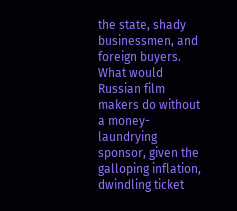the state, shady businessmen, and foreign buyers. What would Russian film makers do without a money-laundrying sponsor, given the galloping inflation, dwindling ticket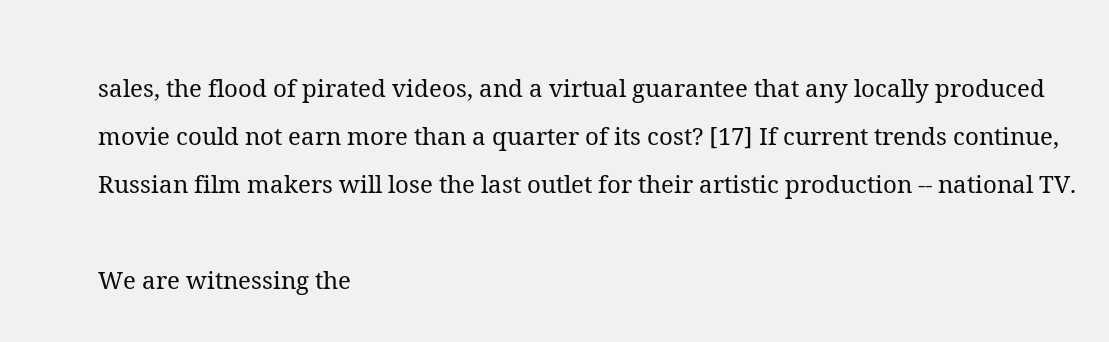sales, the flood of pirated videos, and a virtual guarantee that any locally produced movie could not earn more than a quarter of its cost? [17] If current trends continue, Russian film makers will lose the last outlet for their artistic production -- national TV.

We are witnessing the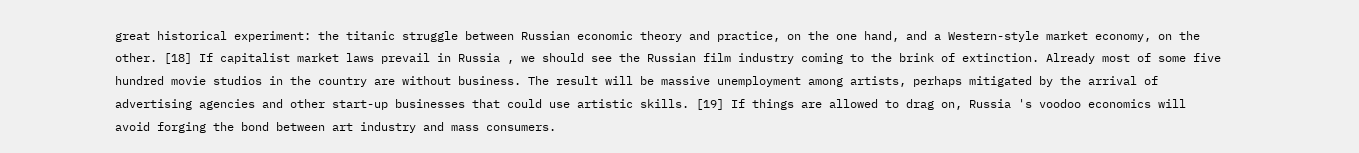great historical experiment: the titanic struggle between Russian economic theory and practice, on the one hand, and a Western-style market economy, on the other. [18] If capitalist market laws prevail in Russia , we should see the Russian film industry coming to the brink of extinction. Already most of some five hundred movie studios in the country are without business. The result will be massive unemployment among artists, perhaps mitigated by the arrival of advertising agencies and other start-up businesses that could use artistic skills. [19] If things are allowed to drag on, Russia 's voodoo economics will avoid forging the bond between art industry and mass consumers.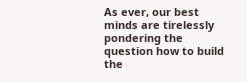As ever, our best minds are tirelessly pondering the question how to build the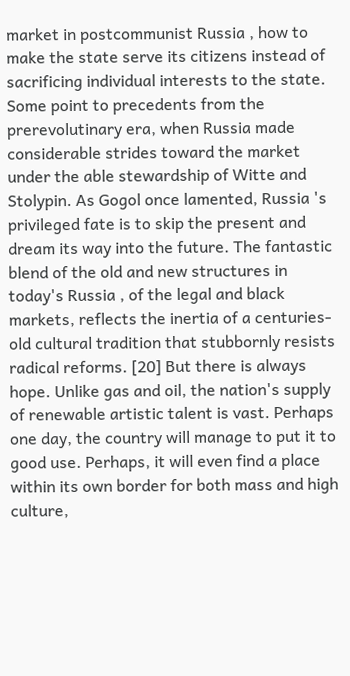market in postcommunist Russia , how to make the state serve its citizens instead of sacrificing individual interests to the state. Some point to precedents from the prerevolutinary era, when Russia made considerable strides toward the market under the able stewardship of Witte and Stolypin. As Gogol once lamented, Russia 's privileged fate is to skip the present and dream its way into the future. The fantastic blend of the old and new structures in today's Russia , of the legal and black markets, reflects the inertia of a centuries-old cultural tradition that stubbornly resists radical reforms. [20] But there is always hope. Unlike gas and oil, the nation's supply of renewable artistic talent is vast. Perhaps one day, the country will manage to put it to good use. Perhaps, it will even find a place within its own border for both mass and high culture,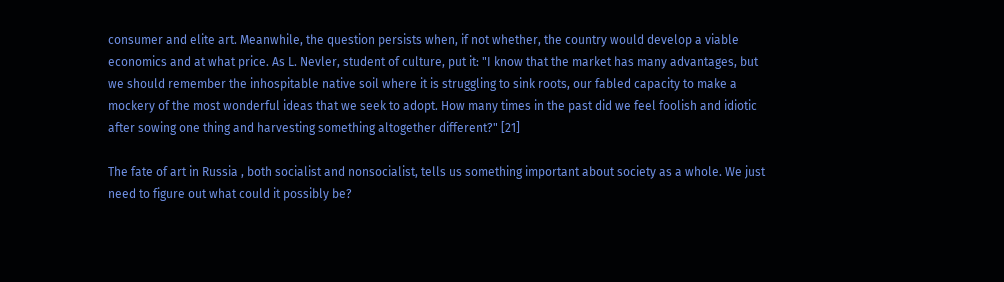consumer and elite art. Meanwhile, the question persists when, if not whether, the country would develop a viable economics and at what price. As L. Nevler, student of culture, put it: "I know that the market has many advantages, but we should remember the inhospitable native soil where it is struggling to sink roots, our fabled capacity to make a mockery of the most wonderful ideas that we seek to adopt. How many times in the past did we feel foolish and idiotic after sowing one thing and harvesting something altogether different?" [21]

The fate of art in Russia , both socialist and nonsocialist, tells us something important about society as a whole. We just need to figure out what could it possibly be?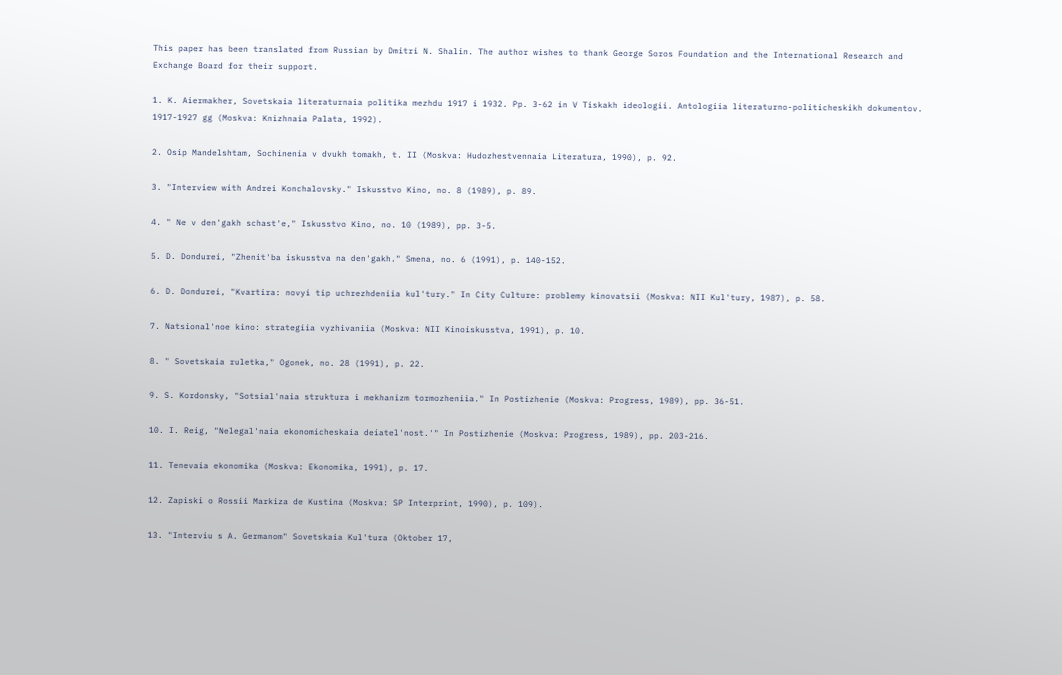This paper has been translated from Russian by Dmitri N. Shalin. The author wishes to thank George Soros Foundation and the International Research and Exchange Board for their support.

1. K. Aiermakher, Sovetskaia literaturnaia politika mezhdu 1917 i 1932. Pp. 3-62 in V Tiskakh ideologii. Antologiia literaturno-politicheskikh dokumentov. 1917-1927 gg (Moskva: Knizhnaia Palata, 1992).

2. Osip Mandelshtam, Sochinenia v dvukh tomakh, t. II (Moskva: Hudozhestvennaia Literatura, 1990), p. 92.

3. "Interview with Andrei Konchalovsky." Iskusstvo Kino, no. 8 (1989), p. 89.

4. " Ne v den'gakh schast'e," Iskusstvo Kino, no. 10 (1989), pp. 3-5.

5. D. Dondurei, "Zhenit'ba iskusstva na den'gakh." Smena, no. 6 (1991), p. 140-152.

6. D. Dondurei, "Kvartira: novyi tip uchrezhdeniia kul'tury." In City Culture: problemy kinovatsii (Moskva: NII Kul'tury, 1987), p. 58.

7. Natsional'noe kino: strategiia vyzhivaniia (Moskva: NII Kinoiskusstva, 1991), p. 10.

8. " Sovetskaia ruletka," Ogonek, no. 28 (1991), p. 22.

9. S. Kordonsky, "Sotsial'naia struktura i mekhanizm tormozheniia." In Postizhenie (Moskva: Progress, 1989), pp. 36-51.

10. I. Reig, "Nelegal'naia ekonomicheskaia deiatel'nost.'" In Postizhenie (Moskva: Progress, 1989), pp. 203-216.

11. Tenevaia ekonomika (Moskva: Ekonomika, 1991), p. 17.

12. Zapiski o Rossii Markiza de Kustina (Moskva: SP Interprint, 1990), p. 109).

13. "Interviu s A. Germanom" Sovetskaia Kul'tura (Oktober 17,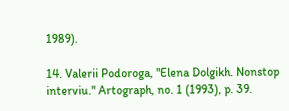1989).

14. Valerii Podoroga, "Elena Dolgikh. Nonstop interviu." Artograph, no. 1 (1993), p. 39.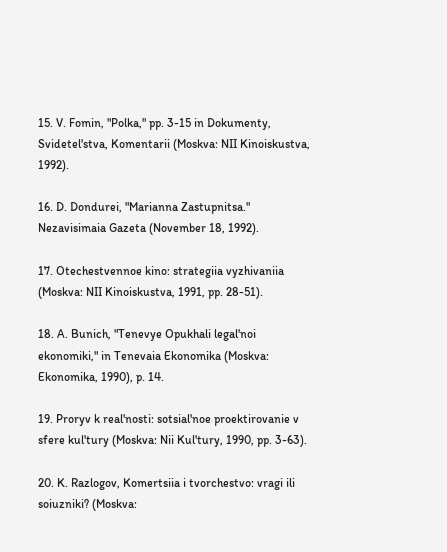15. V. Fomin, "Polka," pp. 3-15 in Dokumenty, Svidetel'stva, Komentarii (Moskva: NII Kinoiskustva, 1992).

16. D. Dondurei, "Marianna Zastupnitsa." Nezavisimaia Gazeta (November 18, 1992).

17. Otechestvennoe kino: strategiia vyzhivaniia (Moskva: NII Kinoiskustva, 1991, pp. 28-51).

18. A. Bunich, "Tenevye Opukhali legal'noi ekonomiki," in Tenevaia Ekonomika (Moskva: Ekonomika, 1990), p. 14.

19. Proryv k real'nosti: sotsial'noe proektirovanie v sfere kul'tury (Moskva: Nii Kul'tury, 1990, pp. 3-63).

20. K. Razlogov, Komertsiia i tvorchestvo: vragi ili soiuzniki? (Moskva: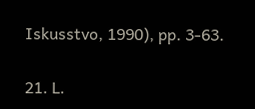Iskusstvo, 1990), pp. 3-63.

21. L.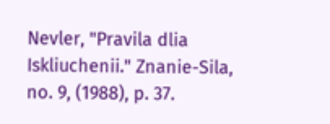Nevler, "Pravila dlia Iskliuchenii." Znanie-Sila, no. 9, (1988), p. 37.